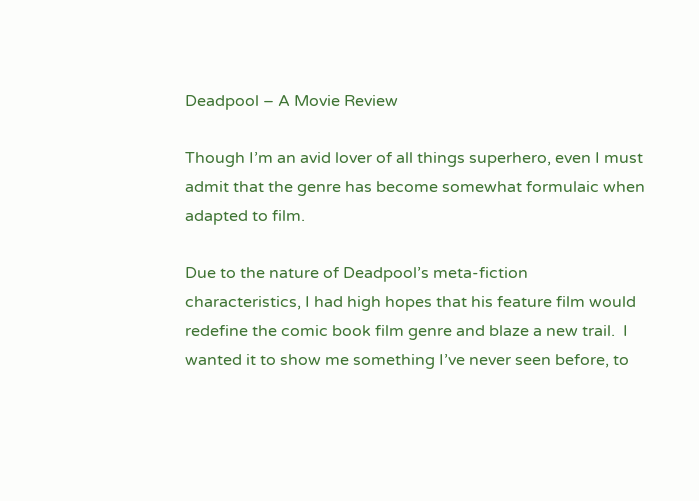Deadpool – A Movie Review

Though I’m an avid lover of all things superhero, even I must admit that the genre has become somewhat formulaic when adapted to film.

Due to the nature of Deadpool’s meta-fiction characteristics, I had high hopes that his feature film would redefine the comic book film genre and blaze a new trail.  I wanted it to show me something I’ve never seen before, to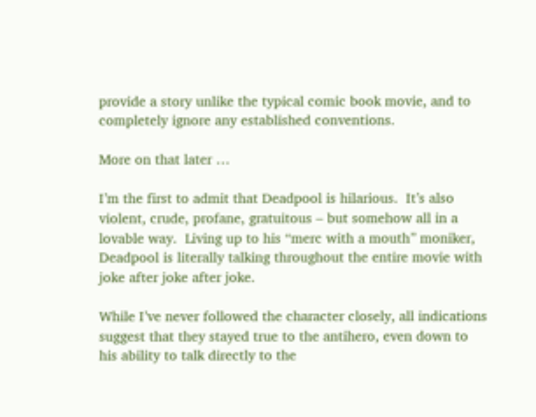provide a story unlike the typical comic book movie, and to completely ignore any established conventions.

More on that later …

I’m the first to admit that Deadpool is hilarious.  It’s also violent, crude, profane, gratuitous – but somehow all in a lovable way.  Living up to his “merc with a mouth” moniker, Deadpool is literally talking throughout the entire movie with joke after joke after joke.

While I’ve never followed the character closely, all indications suggest that they stayed true to the antihero, even down to his ability to talk directly to the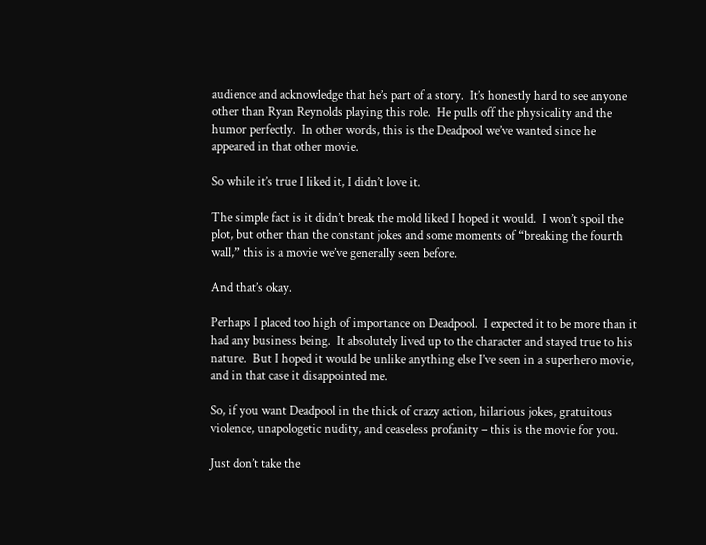audience and acknowledge that he’s part of a story.  It’s honestly hard to see anyone other than Ryan Reynolds playing this role.  He pulls off the physicality and the humor perfectly.  In other words, this is the Deadpool we’ve wanted since he appeared in that other movie.

So while it’s true I liked it, I didn’t love it.

The simple fact is it didn’t break the mold liked I hoped it would.  I won’t spoil the plot, but other than the constant jokes and some moments of “breaking the fourth wall,” this is a movie we’ve generally seen before.

And that’s okay.

Perhaps I placed too high of importance on Deadpool.  I expected it to be more than it had any business being.  It absolutely lived up to the character and stayed true to his nature.  But I hoped it would be unlike anything else I’ve seen in a superhero movie, and in that case it disappointed me.

So, if you want Deadpool in the thick of crazy action, hilarious jokes, gratuitous violence, unapologetic nudity, and ceaseless profanity – this is the movie for you.

Just don’t take the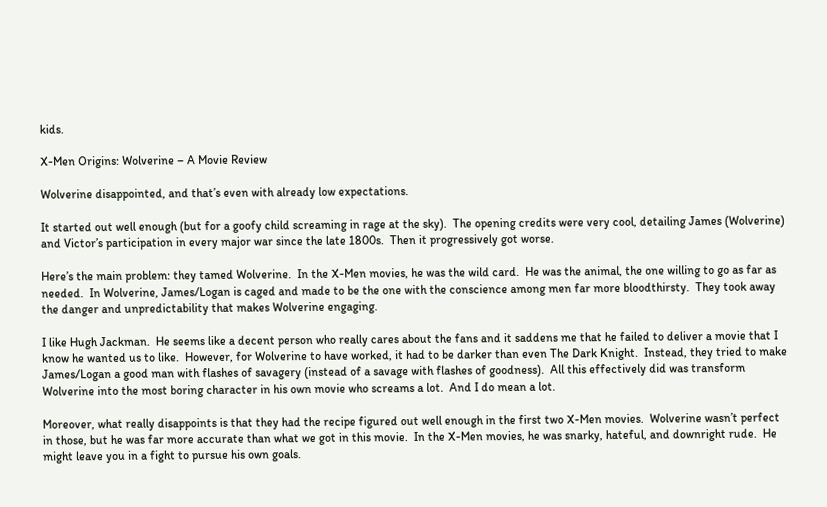kids.

X-Men Origins: Wolverine – A Movie Review

Wolverine disappointed, and that’s even with already low expectations.

It started out well enough (but for a goofy child screaming in rage at the sky).  The opening credits were very cool, detailing James (Wolverine) and Victor’s participation in every major war since the late 1800s.  Then it progressively got worse.

Here’s the main problem: they tamed Wolverine.  In the X-Men movies, he was the wild card.  He was the animal, the one willing to go as far as needed.  In Wolverine, James/Logan is caged and made to be the one with the conscience among men far more bloodthirsty.  They took away the danger and unpredictability that makes Wolverine engaging.

I like Hugh Jackman.  He seems like a decent person who really cares about the fans and it saddens me that he failed to deliver a movie that I know he wanted us to like.  However, for Wolverine to have worked, it had to be darker than even The Dark Knight.  Instead, they tried to make James/Logan a good man with flashes of savagery (instead of a savage with flashes of goodness).  All this effectively did was transform Wolverine into the most boring character in his own movie who screams a lot.  And I do mean a lot.

Moreover, what really disappoints is that they had the recipe figured out well enough in the first two X-Men movies.  Wolverine wasn’t perfect in those, but he was far more accurate than what we got in this movie.  In the X-Men movies, he was snarky, hateful, and downright rude.  He might leave you in a fight to pursue his own goals.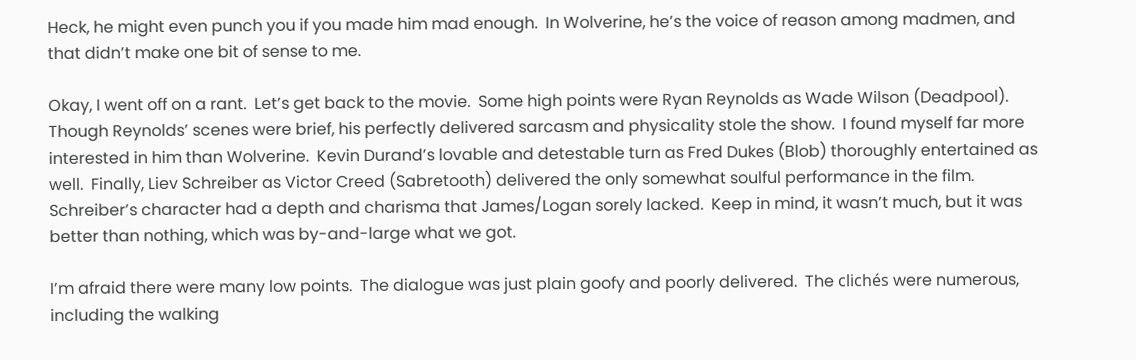Heck, he might even punch you if you made him mad enough.  In Wolverine, he’s the voice of reason among madmen, and that didn’t make one bit of sense to me.

Okay, I went off on a rant.  Let’s get back to the movie.  Some high points were Ryan Reynolds as Wade Wilson (Deadpool).  Though Reynolds’ scenes were brief, his perfectly delivered sarcasm and physicality stole the show.  I found myself far more interested in him than Wolverine.  Kevin Durand’s lovable and detestable turn as Fred Dukes (Blob) thoroughly entertained as well.  Finally, Liev Schreiber as Victor Creed (Sabretooth) delivered the only somewhat soulful performance in the film.  Schreiber’s character had a depth and charisma that James/Logan sorely lacked.  Keep in mind, it wasn’t much, but it was better than nothing, which was by-and-large what we got.

I’m afraid there were many low points.  The dialogue was just plain goofy and poorly delivered.  The clichés were numerous, including the walking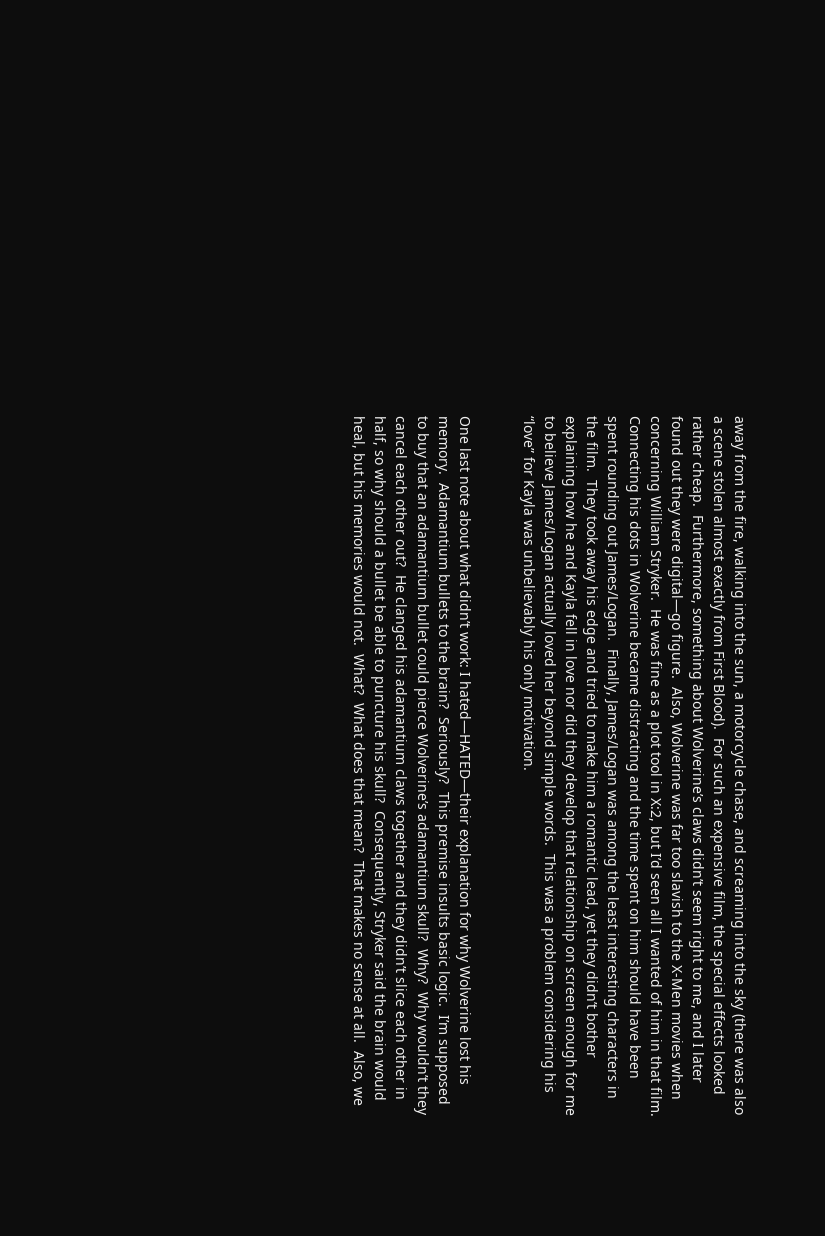away from the fire, walking into the sun, a motorcycle chase, and screaming into the sky (there was also a scene stolen almost exactly from First Blood).  For such an expensive film, the special effects looked rather cheap.  Furthermore, something about Wolverine’s claws didn’t seem right to me, and I later found out they were digital—go figure.  Also, Wolverine was far too slavish to the X-Men movies when concerning William Stryker.  He was fine as a plot tool in X:2, but I’d seen all I wanted of him in that film.  Connecting his dots in Wolverine became distracting and the time spent on him should have been spent rounding out James/Logan.  Finally, James/Logan was among the least interesting characters in the film.  They took away his edge and tried to make him a romantic lead, yet they didn’t bother explaining how he and Kayla fell in love nor did they develop that relationship on screen enough for me to believe James/Logan actually loved her beyond simple words.  This was a problem considering his “love” for Kayla was unbelievably his only motivation.


One last note about what didn’t work: I hated—HATED—their explanation for why Wolverine lost his memory.  Adamantium bullets to the brain?  Seriously?  This premise insults basic logic.  I’m supposed to buy that an adamantium bullet could pierce Wolverine’s adamantium skull?  Why?  Why wouldn’t they cancel each other out?  He clanged his adamantium claws together and they didn’t slice each other in half, so why should a bullet be able to puncture his skull?  Consequently, Stryker said the brain would heal, but his memories would not.  What?  What does that mean?  That makes no sense at all.  Also, we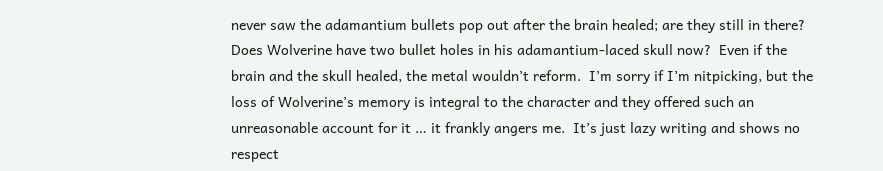never saw the adamantium bullets pop out after the brain healed; are they still in there?  Does Wolverine have two bullet holes in his adamantium-laced skull now?  Even if the brain and the skull healed, the metal wouldn’t reform.  I’m sorry if I’m nitpicking, but the loss of Wolverine’s memory is integral to the character and they offered such an unreasonable account for it … it frankly angers me.  It’s just lazy writing and shows no respect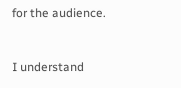for the audience.


I understand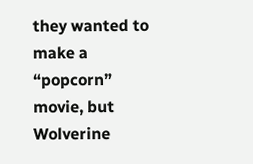they wanted to make a “popcorn” movie, but Wolverine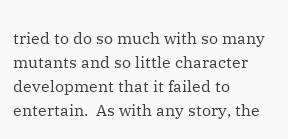tried to do so much with so many mutants and so little character development that it failed to entertain.  As with any story, the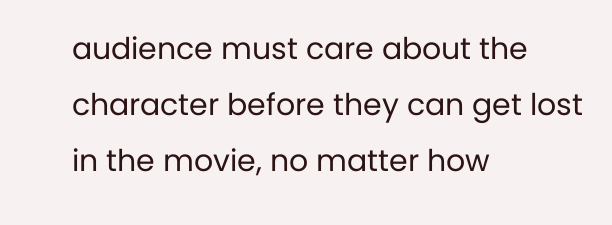audience must care about the character before they can get lost in the movie, no matter how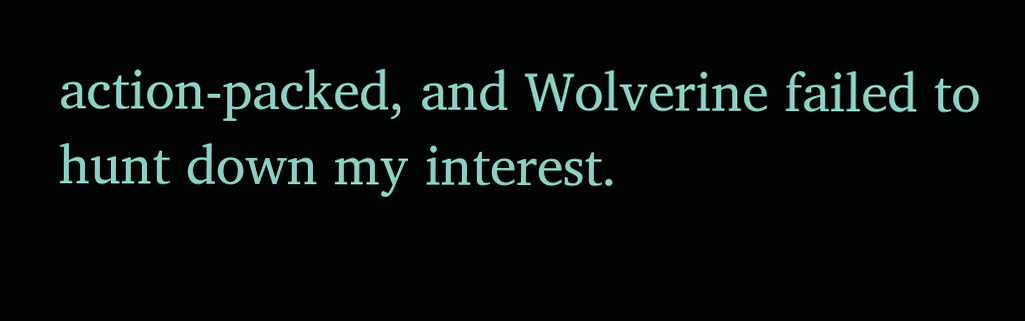action-packed, and Wolverine failed to hunt down my interest.